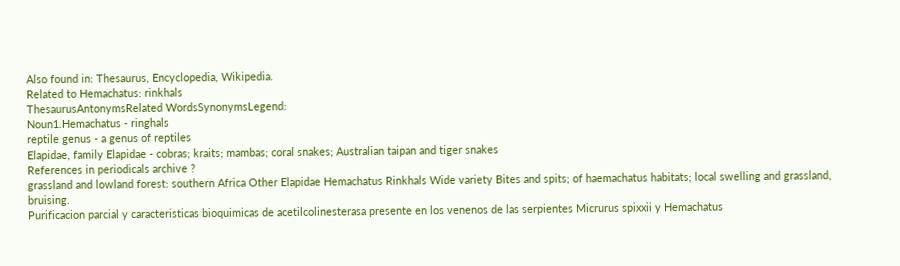Also found in: Thesaurus, Encyclopedia, Wikipedia.
Related to Hemachatus: rinkhals
ThesaurusAntonymsRelated WordsSynonymsLegend:
Noun1.Hemachatus - ringhals
reptile genus - a genus of reptiles
Elapidae, family Elapidae - cobras; kraits; mambas; coral snakes; Australian taipan and tiger snakes
References in periodicals archive ?
grassland and lowland forest: southern Africa Other Elapidae Hemachatus Rinkhals Wide variety Bites and spits; of haemachatus habitats; local swelling and grassland, bruising.
Purificacion parcial y caracteristicas bioquimicas de acetilcolinesterasa presente en los venenos de las serpientes Micrurus spixxii y Hemachatus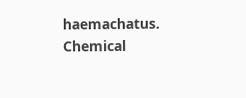haemachatus.
Chemical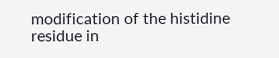modification of the histidine residue in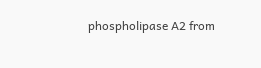phospholipase A2 from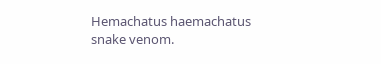Hemachatus haemachatus snake venom.